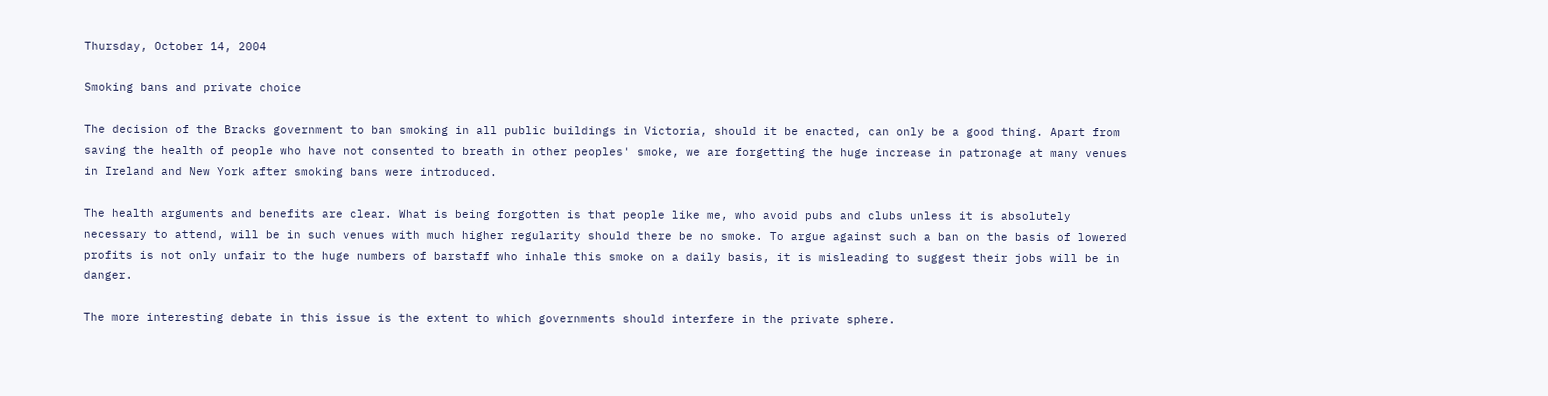Thursday, October 14, 2004

Smoking bans and private choice

The decision of the Bracks government to ban smoking in all public buildings in Victoria, should it be enacted, can only be a good thing. Apart from saving the health of people who have not consented to breath in other peoples' smoke, we are forgetting the huge increase in patronage at many venues in Ireland and New York after smoking bans were introduced.

The health arguments and benefits are clear. What is being forgotten is that people like me, who avoid pubs and clubs unless it is absolutely necessary to attend, will be in such venues with much higher regularity should there be no smoke. To argue against such a ban on the basis of lowered profits is not only unfair to the huge numbers of barstaff who inhale this smoke on a daily basis, it is misleading to suggest their jobs will be in danger.

The more interesting debate in this issue is the extent to which governments should interfere in the private sphere.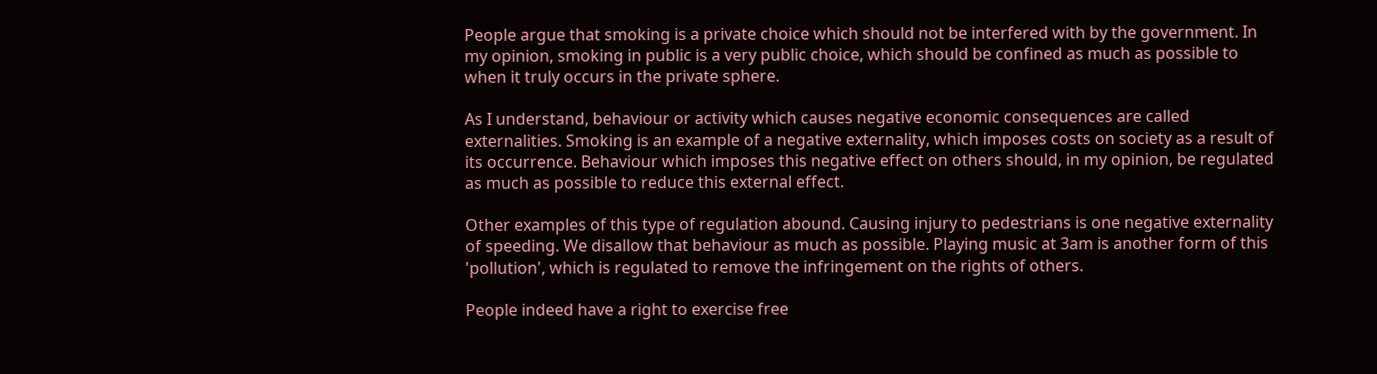People argue that smoking is a private choice which should not be interfered with by the government. In my opinion, smoking in public is a very public choice, which should be confined as much as possible to when it truly occurs in the private sphere.

As I understand, behaviour or activity which causes negative economic consequences are called externalities. Smoking is an example of a negative externality, which imposes costs on society as a result of its occurrence. Behaviour which imposes this negative effect on others should, in my opinion, be regulated as much as possible to reduce this external effect.

Other examples of this type of regulation abound. Causing injury to pedestrians is one negative externality of speeding. We disallow that behaviour as much as possible. Playing music at 3am is another form of this 'pollution', which is regulated to remove the infringement on the rights of others.

People indeed have a right to exercise free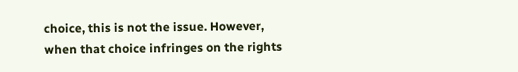choice, this is not the issue. However, when that choice infringes on the rights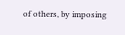of others, by imposing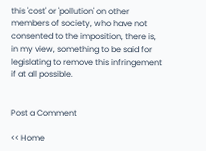this 'cost' or 'pollution' on other members of society, who have not consented to the imposition, there is, in my view, something to be said for legislating to remove this infringement if at all possible.


Post a Comment

<< Home